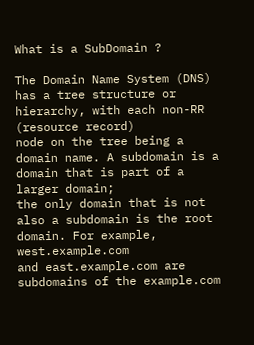What is a SubDomain ?

The Domain Name System (DNS) has a tree structure or hierarchy, with each non-RR (resource record)
node on the tree being a domain name. A subdomain is a domain that is part of a larger domain;
the only domain that is not also a subdomain is the root domain. For example, west.example.com
and east.example.com are subdomains of the example.com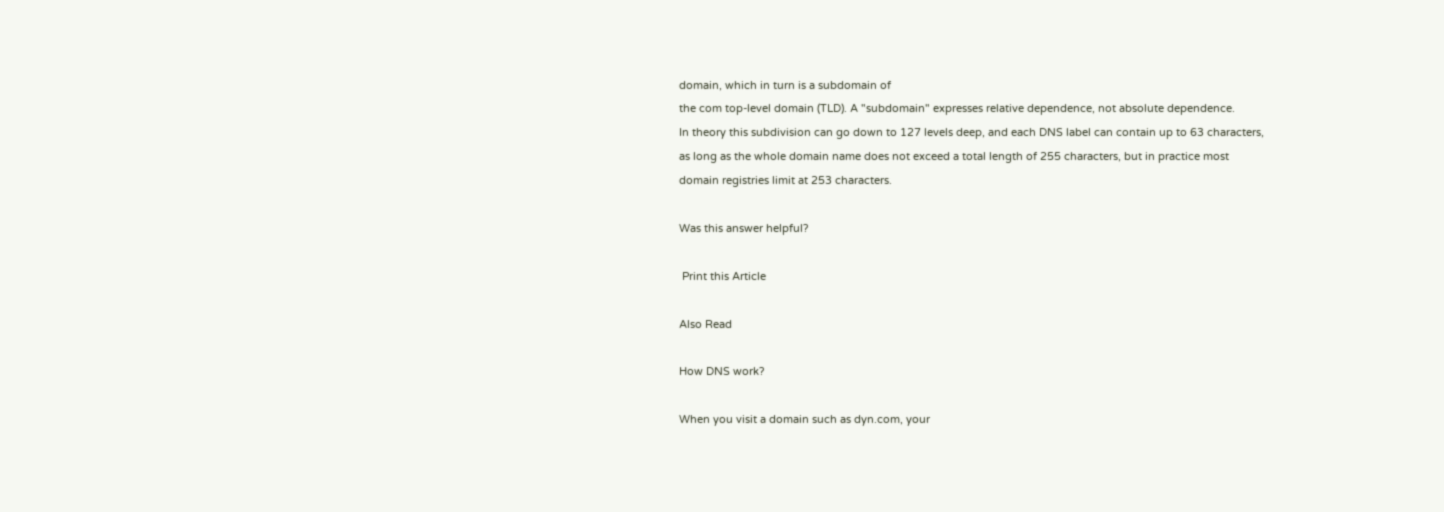domain, which in turn is a subdomain of
the com top-level domain (TLD). A "subdomain" expresses relative dependence, not absolute dependence.
In theory this subdivision can go down to 127 levels deep, and each DNS label can contain up to 63 characters,
as long as the whole domain name does not exceed a total length of 255 characters, but in practice most
domain registries limit at 253 characters.

Was this answer helpful?

 Print this Article

Also Read

How DNS work?

When you visit a domain such as dyn.com, your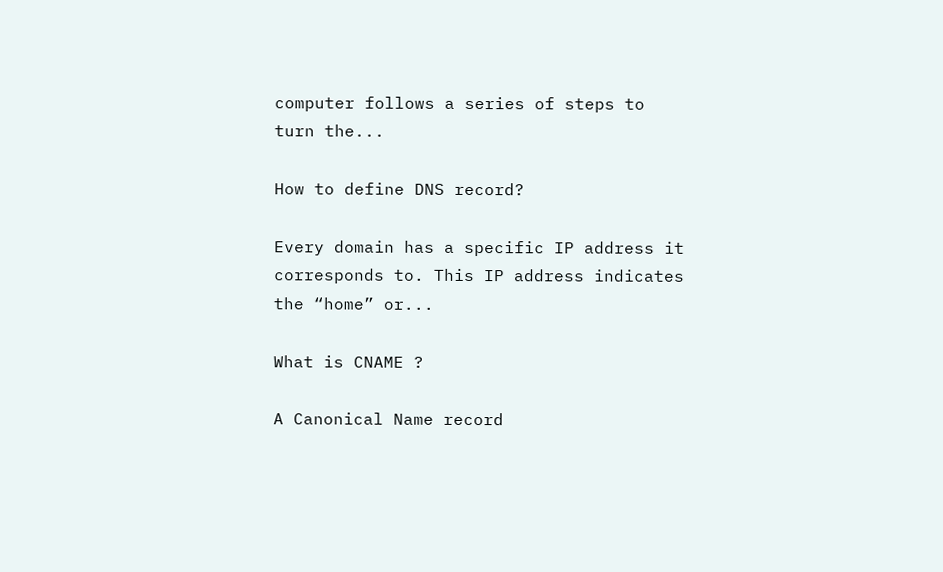computer follows a series of steps to turn the...

How to define DNS record?

Every domain has a specific IP address it corresponds to. This IP address indicates the “home” or...

What is CNAME ?

A Canonical Name record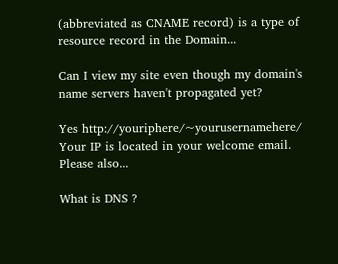(abbreviated as CNAME record) is a type of resource record in the Domain...

Can I view my site even though my domain's name servers haven't propagated yet?

Yes http://youriphere/~yourusernamehere/ Your IP is located in your welcome email. Please also...

What is DNS ?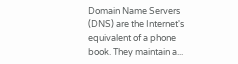Domain Name Servers (DNS) are the Internet's equivalent of a phone book. They maintain a...